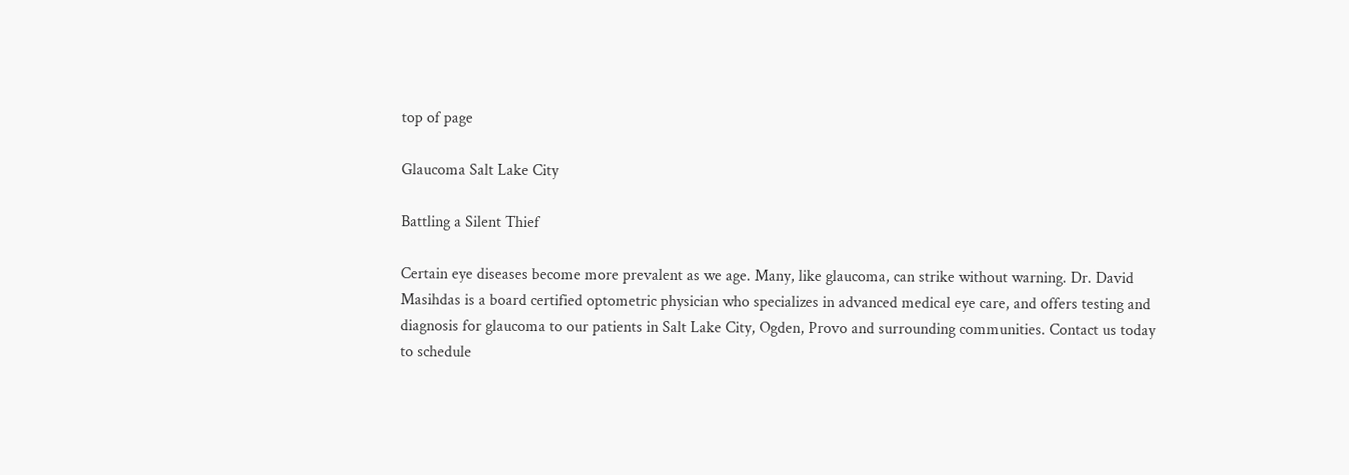top of page

Glaucoma Salt Lake City

Battling a Silent Thief

Certain eye diseases become more prevalent as we age. Many, like glaucoma, can strike without warning. Dr. David Masihdas is a board certified optometric physician who specializes in advanced medical eye care, and offers testing and diagnosis for glaucoma to our patients in Salt Lake City, Ogden, Provo and surrounding communities. Contact us today to schedule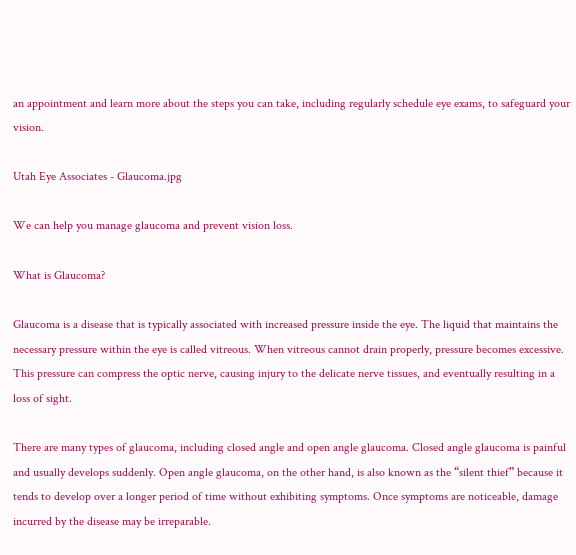an appointment and learn more about the steps you can take, including regularly schedule eye exams, to safeguard your vision.

Utah Eye Associates - Glaucoma.jpg

We can help you manage glaucoma and prevent vision loss.

What is Glaucoma?

Glaucoma is a disease that is typically associated with increased pressure inside the eye. The liquid that maintains the necessary pressure within the eye is called vitreous. When vitreous cannot drain properly, pressure becomes excessive. This pressure can compress the optic nerve, causing injury to the delicate nerve tissues, and eventually resulting in a loss of sight.

There are many types of glaucoma, including closed angle and open angle glaucoma. Closed angle glaucoma is painful and usually develops suddenly. Open angle glaucoma, on the other hand, is also known as the “silent thief” because it tends to develop over a longer period of time without exhibiting symptoms. Once symptoms are noticeable, damage incurred by the disease may be irreparable.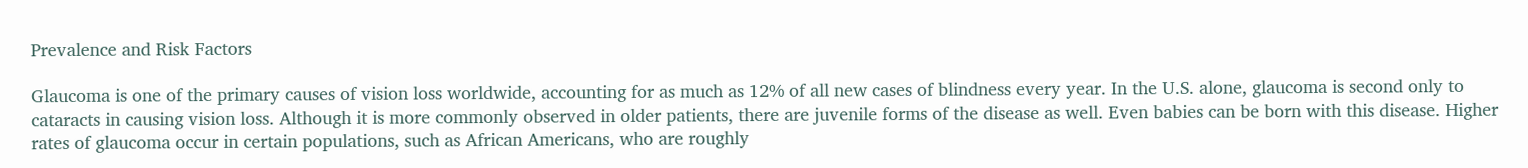Prevalence and Risk Factors

Glaucoma is one of the primary causes of vision loss worldwide, accounting for as much as 12% of all new cases of blindness every year. In the U.S. alone, glaucoma is second only to cataracts in causing vision loss. Although it is more commonly observed in older patients, there are juvenile forms of the disease as well. Even babies can be born with this disease. Higher rates of glaucoma occur in certain populations, such as African Americans, who are roughly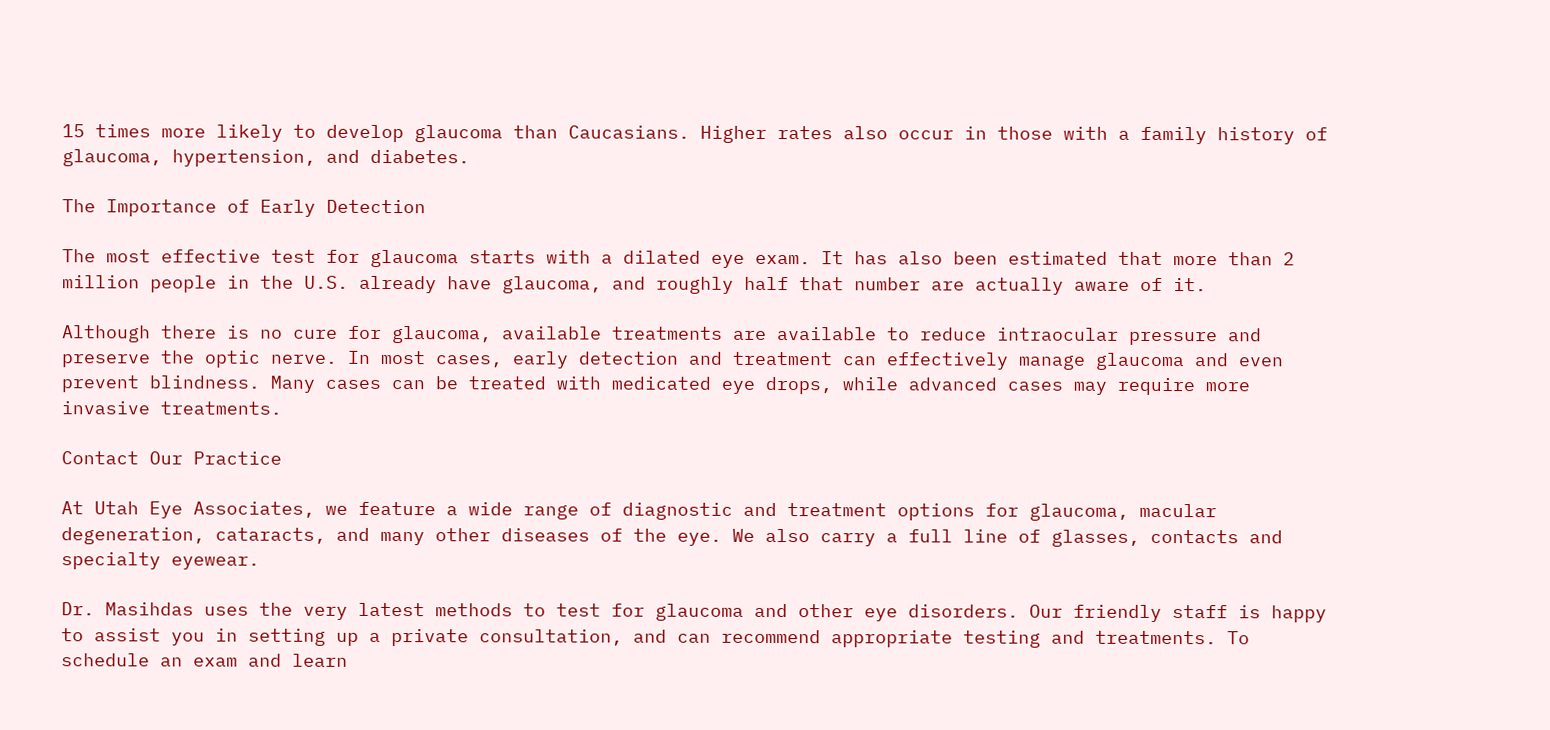15 times more likely to develop glaucoma than Caucasians. Higher rates also occur in those with a family history of glaucoma, hypertension, and diabetes.

The Importance of Early Detection

The most effective test for glaucoma starts with a dilated eye exam. It has also been estimated that more than 2 million people in the U.S. already have glaucoma, and roughly half that number are actually aware of it.

Although there is no cure for glaucoma, available treatments are available to reduce intraocular pressure and preserve the optic nerve. In most cases, early detection and treatment can effectively manage glaucoma and even prevent blindness. Many cases can be treated with medicated eye drops, while advanced cases may require more invasive treatments.

Contact Our Practice

At Utah Eye Associates, we feature a wide range of diagnostic and treatment options for glaucoma, macular degeneration, cataracts, and many other diseases of the eye. We also carry a full line of glasses, contacts and specialty eyewear.

Dr. Masihdas uses the very latest methods to test for glaucoma and other eye disorders. Our friendly staff is happy to assist you in setting up a private consultation, and can recommend appropriate testing and treatments. To schedule an exam and learn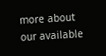more about our available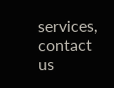services, contact us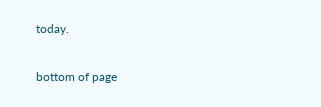today.

bottom of page